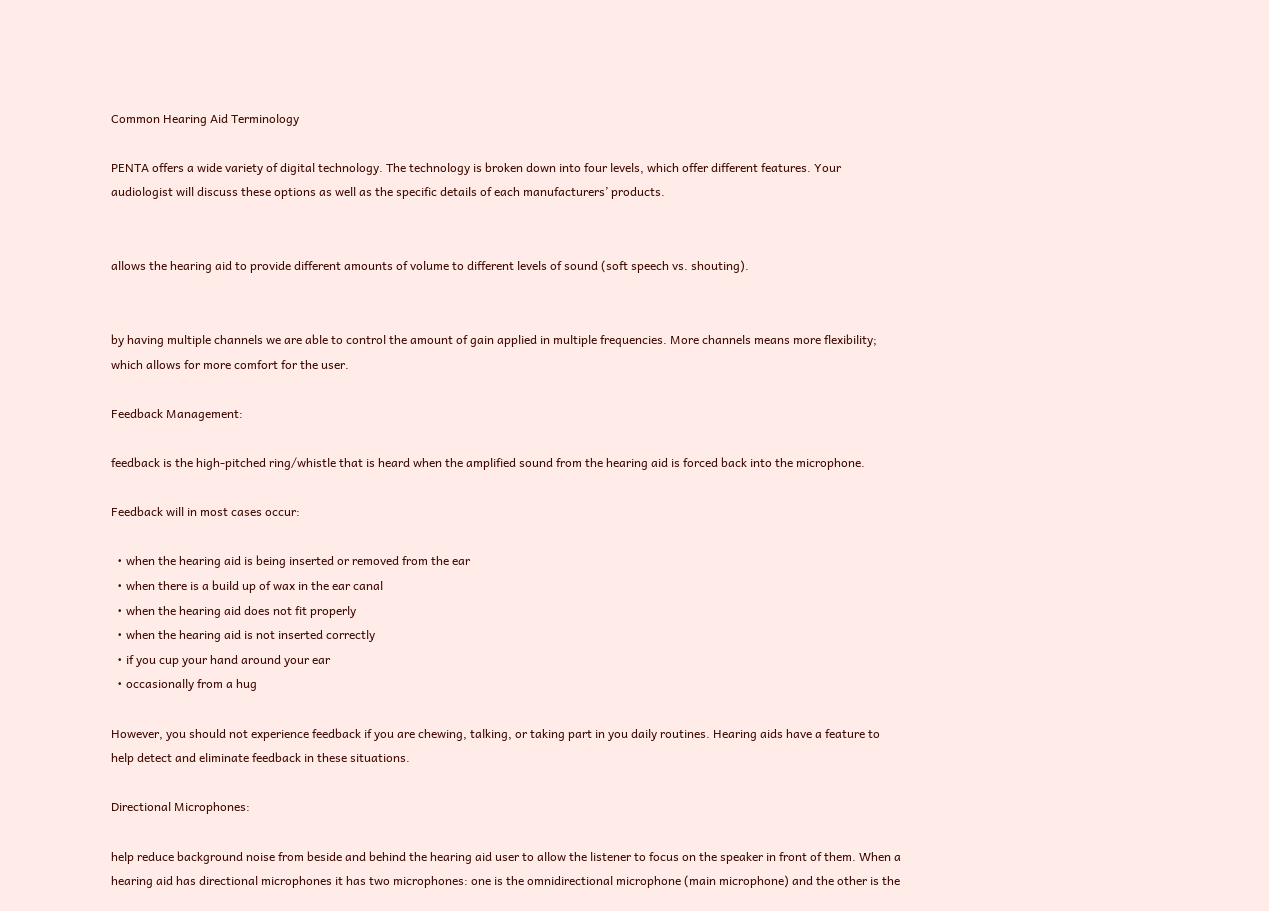Common Hearing Aid Terminology

PENTA offers a wide variety of digital technology. The technology is broken down into four levels, which offer different features. Your audiologist will discuss these options as well as the specific details of each manufacturers’ products.


allows the hearing aid to provide different amounts of volume to different levels of sound (soft speech vs. shouting).


by having multiple channels we are able to control the amount of gain applied in multiple frequencies. More channels means more flexibility; which allows for more comfort for the user.

Feedback Management:

feedback is the high-pitched ring/whistle that is heard when the amplified sound from the hearing aid is forced back into the microphone.

Feedback will in most cases occur:

  • when the hearing aid is being inserted or removed from the ear
  • when there is a build up of wax in the ear canal
  • when the hearing aid does not fit properly
  • when the hearing aid is not inserted correctly
  • if you cup your hand around your ear
  • occasionally from a hug

However, you should not experience feedback if you are chewing, talking, or taking part in you daily routines. Hearing aids have a feature to help detect and eliminate feedback in these situations.

Directional Microphones:

help reduce background noise from beside and behind the hearing aid user to allow the listener to focus on the speaker in front of them. When a hearing aid has directional microphones it has two microphones: one is the omnidirectional microphone (main microphone) and the other is the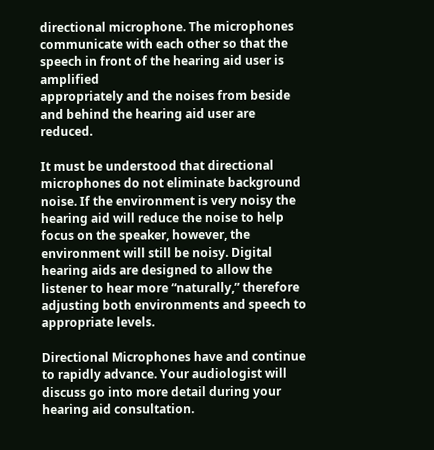directional microphone. The microphones communicate with each other so that the speech in front of the hearing aid user is amplified
appropriately and the noises from beside and behind the hearing aid user are reduced.

It must be understood that directional microphones do not eliminate background noise. If the environment is very noisy the hearing aid will reduce the noise to help focus on the speaker, however, the environment will still be noisy. Digital hearing aids are designed to allow the listener to hear more “naturally,” therefore adjusting both environments and speech to appropriate levels.

Directional Microphones have and continue to rapidly advance. Your audiologist will discuss go into more detail during your hearing aid consultation.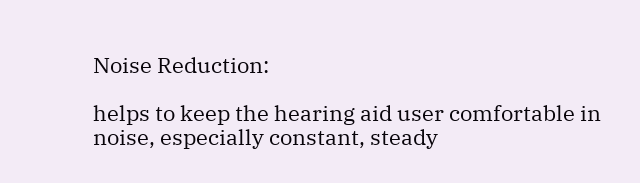Noise Reduction:

helps to keep the hearing aid user comfortable in noise, especially constant, steady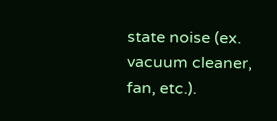state noise (ex. vacuum cleaner, fan, etc.).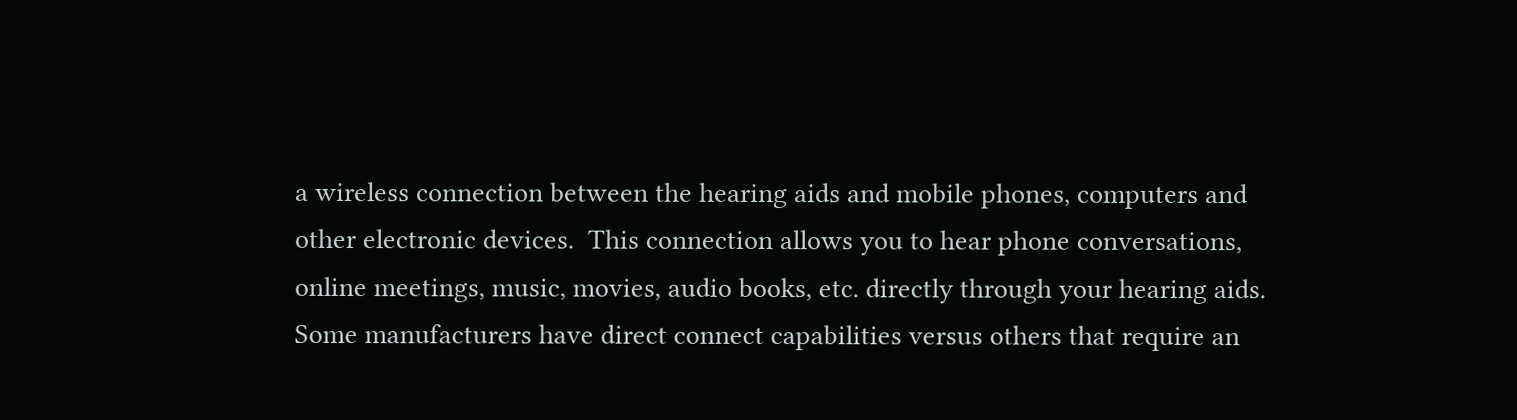a wireless connection between the hearing aids and mobile phones, computers and other electronic devices.  This connection allows you to hear phone conversations, online meetings, music, movies, audio books, etc. directly through your hearing aids.  Some manufacturers have direct connect capabilities versus others that require an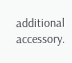additional accessory.